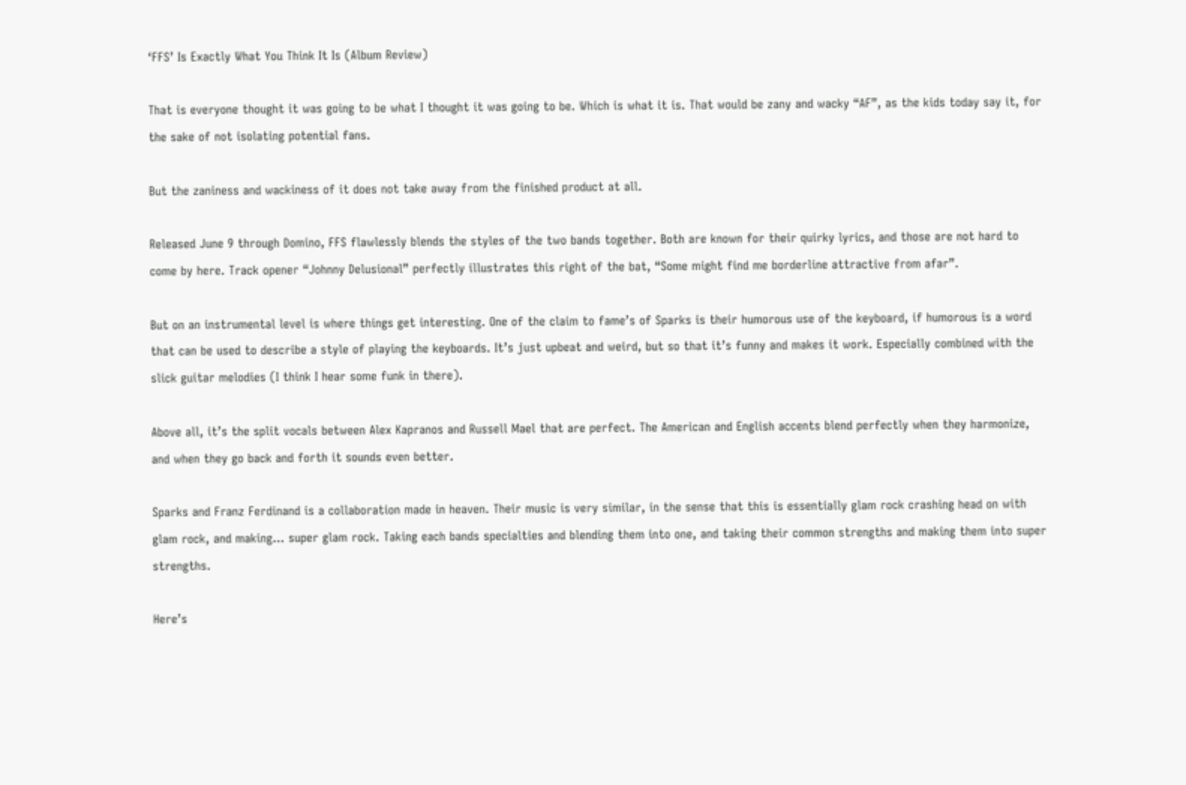‘FFS’ Is Exactly What You Think It Is (Album Review)

That is everyone thought it was going to be what I thought it was going to be. Which is what it is. That would be zany and wacky “AF”, as the kids today say it, for the sake of not isolating potential fans.

But the zaniness and wackiness of it does not take away from the finished product at all.

Released June 9 through Domino, FFS flawlessly blends the styles of the two bands together. Both are known for their quirky lyrics, and those are not hard to come by here. Track opener “Johnny Delusional” perfectly illustrates this right of the bat, “Some might find me borderline attractive from afar”.

But on an instrumental level is where things get interesting. One of the claim to fame’s of Sparks is their humorous use of the keyboard, if humorous is a word that can be used to describe a style of playing the keyboards. It’s just upbeat and weird, but so that it’s funny and makes it work. Especially combined with the slick guitar melodies (I think I hear some funk in there).

Above all, it’s the split vocals between Alex Kapranos and Russell Mael that are perfect. The American and English accents blend perfectly when they harmonize, and when they go back and forth it sounds even better.

Sparks and Franz Ferdinand is a collaboration made in heaven. Their music is very similar, in the sense that this is essentially glam rock crashing head on with glam rock, and making… super glam rock. Taking each bands specialties and blending them into one, and taking their common strengths and making them into super strengths.

Here’s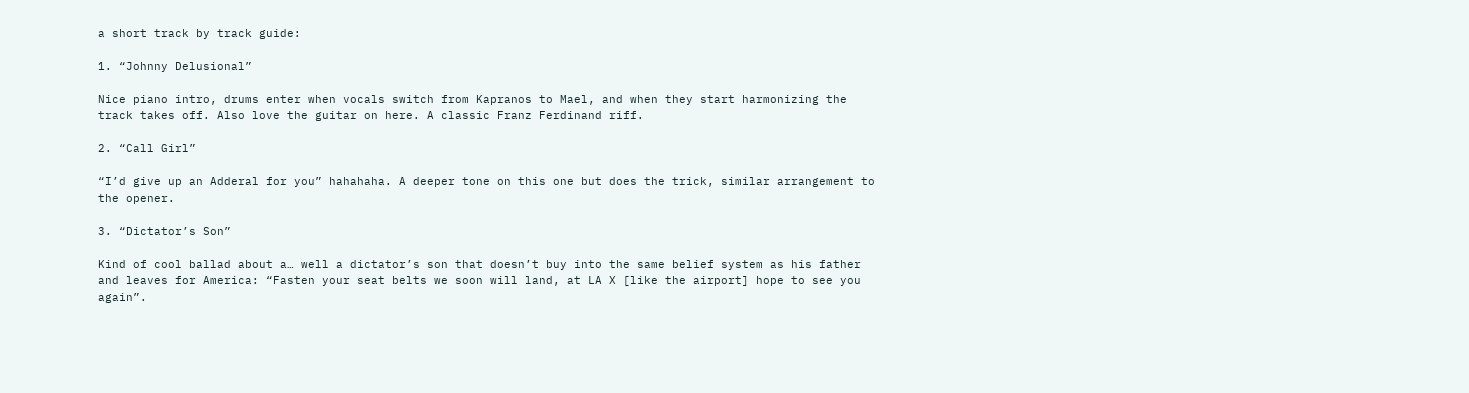a short track by track guide:

1. “Johnny Delusional”

Nice piano intro, drums enter when vocals switch from Kapranos to Mael, and when they start harmonizing the track takes off. Also love the guitar on here. A classic Franz Ferdinand riff.

2. “Call Girl”

“I’d give up an Adderal for you” hahahaha. A deeper tone on this one but does the trick, similar arrangement to the opener.

3. “Dictator’s Son”

Kind of cool ballad about a… well a dictator’s son that doesn’t buy into the same belief system as his father and leaves for America: “Fasten your seat belts we soon will land, at LA X [like the airport] hope to see you again”.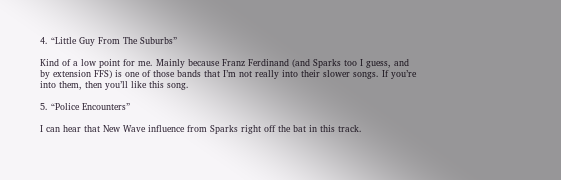4. “Little Guy From The Suburbs”

Kind of a low point for me. Mainly because Franz Ferdinand (and Sparks too I guess, and by extension FFS) is one of those bands that I’m not really into their slower songs. If you’re into them, then you’ll like this song.

5. “Police Encounters”

I can hear that New Wave influence from Sparks right off the bat in this track.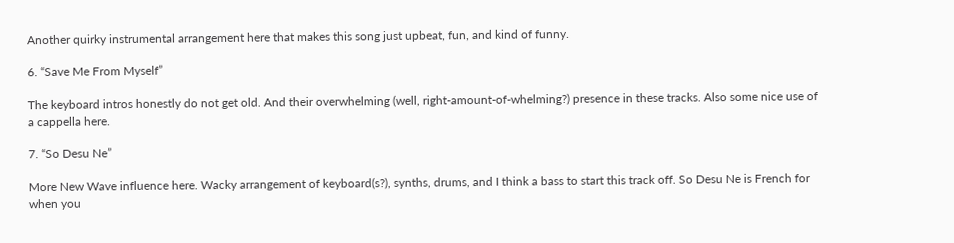Another quirky instrumental arrangement here that makes this song just upbeat, fun, and kind of funny.

6. “Save Me From Myself”

The keyboard intros honestly do not get old. And their overwhelming (well, right-amount-of-whelming?) presence in these tracks. Also some nice use of a cappella here.

7. “So Desu Ne”

More New Wave influence here. Wacky arrangement of keyboard(s?), synths, drums, and I think a bass to start this track off. So Desu Ne is French for when you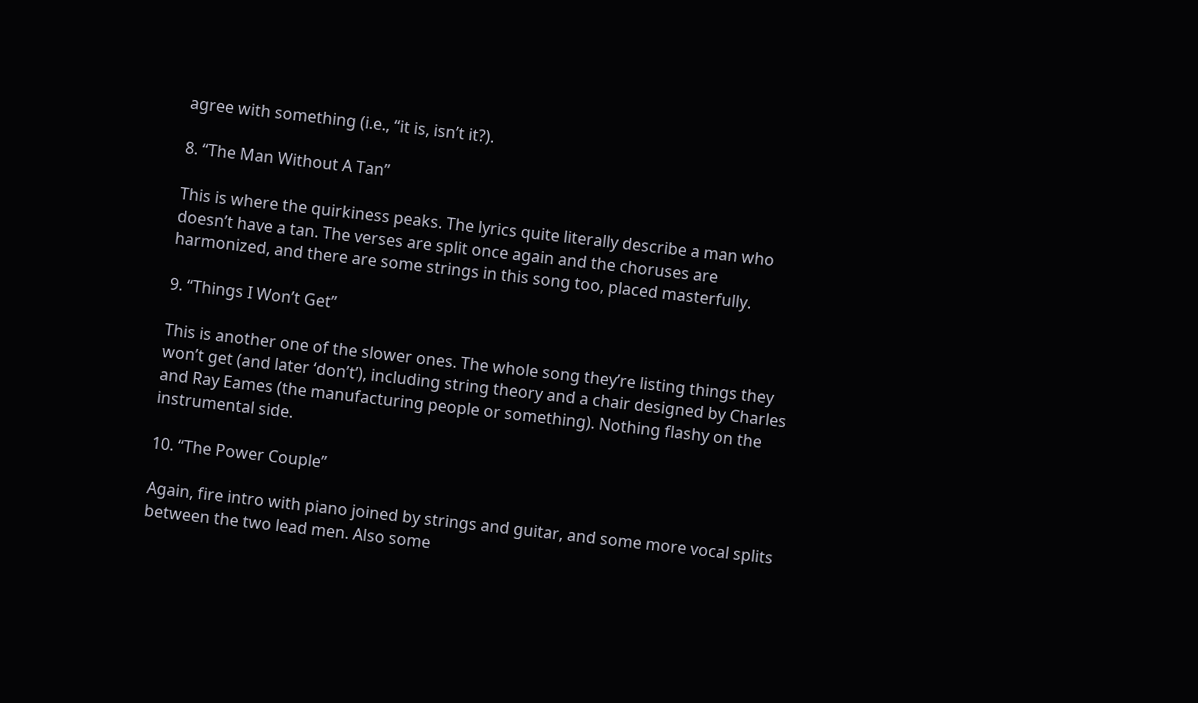agree with something (i.e., “it is, isn’t it?).

8. “The Man Without A Tan”

This is where the quirkiness peaks. The lyrics quite literally describe a man who doesn’t have a tan. The verses are split once again and the choruses are harmonized, and there are some strings in this song too, placed masterfully.

9. “Things I Won’t Get”

This is another one of the slower ones. The whole song they’re listing things they won’t get (and later ‘don’t’), including string theory and a chair designed by Charles and Ray Eames (the manufacturing people or something). Nothing flashy on the instrumental side.

10. “The Power Couple”

Again, fire intro with piano joined by strings and guitar, and some more vocal splits between the two lead men. Also some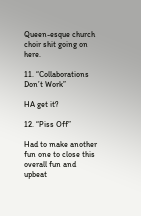Queen-esque church choir shit going on here.

11. “Collaborations Don’t Work”

HA get it?

12. “Piss Off”

Had to make another fun one to close this overall fun and upbeat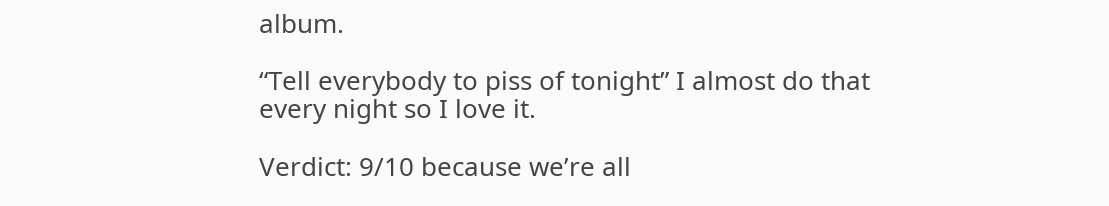album.

“Tell everybody to piss of tonight” I almost do that every night so I love it.

Verdict: 9/10 because we’re all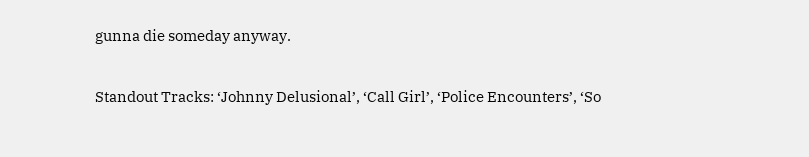gunna die someday anyway.

Standout Tracks: ‘Johnny Delusional’, ‘Call Girl’, ‘Police Encounters’, ‘So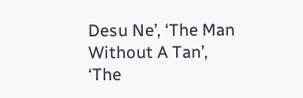Desu Ne’, ‘The Man Without A Tan’, ‘The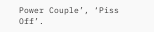Power Couple’, ‘Piss Off’.